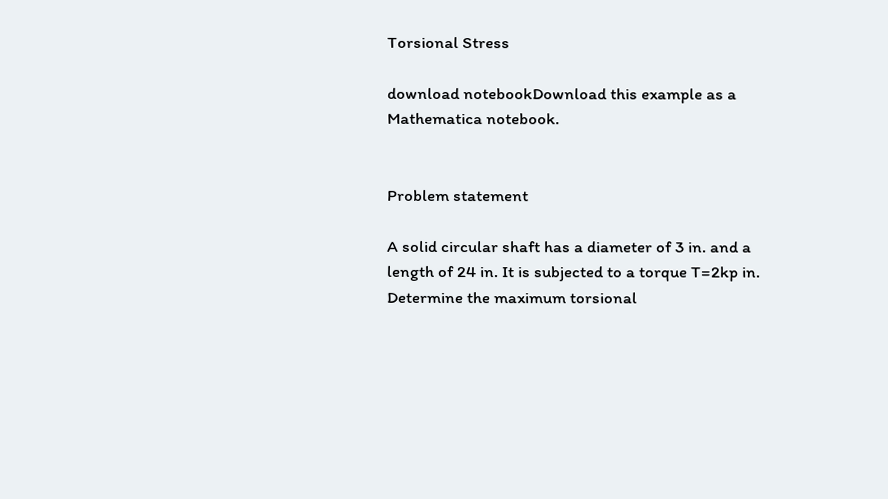Torsional Stress

download notebookDownload this example as a Mathematica notebook.


Problem statement

A solid circular shaft has a diameter of 3 in. and a length of 24 in. It is subjected to a torque T=2kp in. Determine the maximum torsional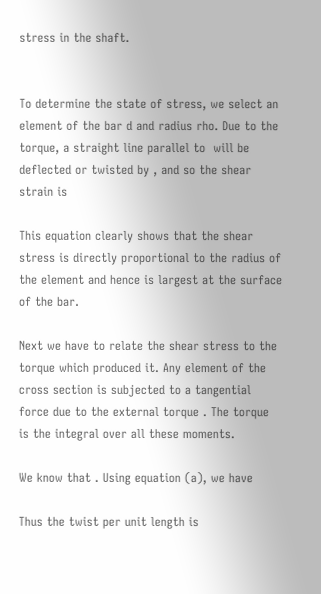stress in the shaft.


To determine the state of stress, we select an element of the bar d and radius rho. Due to the torque, a straight line parallel to  will be deflected or twisted by , and so the shear strain is

This equation clearly shows that the shear stress is directly proportional to the radius of the element and hence is largest at the surface of the bar.

Next we have to relate the shear stress to the torque which produced it. Any element of the cross section is subjected to a tangential force due to the external torque . The torque is the integral over all these moments.

We know that . Using equation (a), we have

Thus the twist per unit length is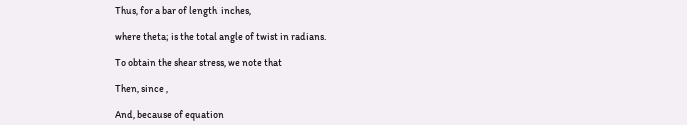Thus, for a bar of length  inches,

where theta; is the total angle of twist in radians.

To obtain the shear stress, we note that

Then, since ,

And, because of equation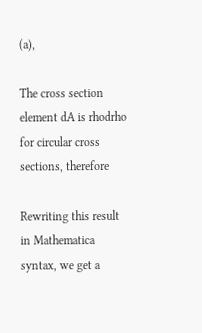(a),

The cross section element dA is rhodrho for circular cross sections, therefore

Rewriting this result in Mathematica syntax, we get a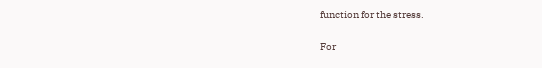function for the stress.

For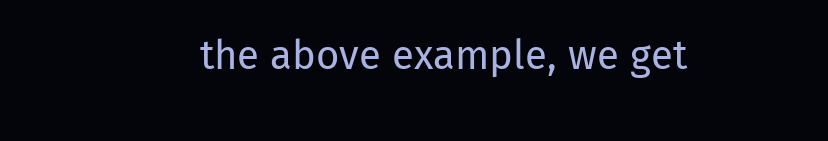the above example, we get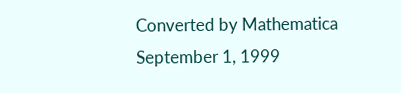Converted by Mathematica      September 1, 1999